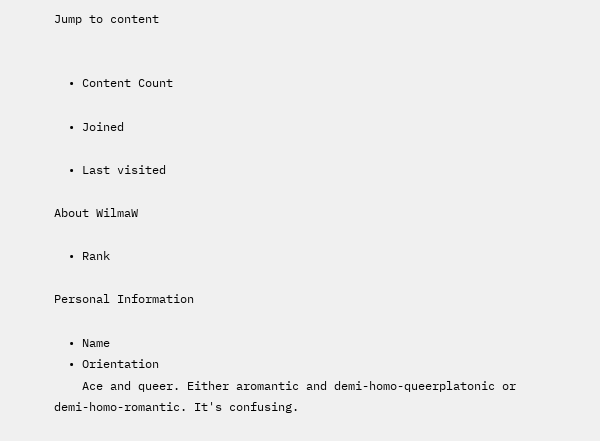Jump to content


  • Content Count

  • Joined

  • Last visited

About WilmaW

  • Rank

Personal Information

  • Name
  • Orientation
    Ace and queer. Either aromantic and demi-homo-queerplatonic or demi-homo-romantic. It's confusing.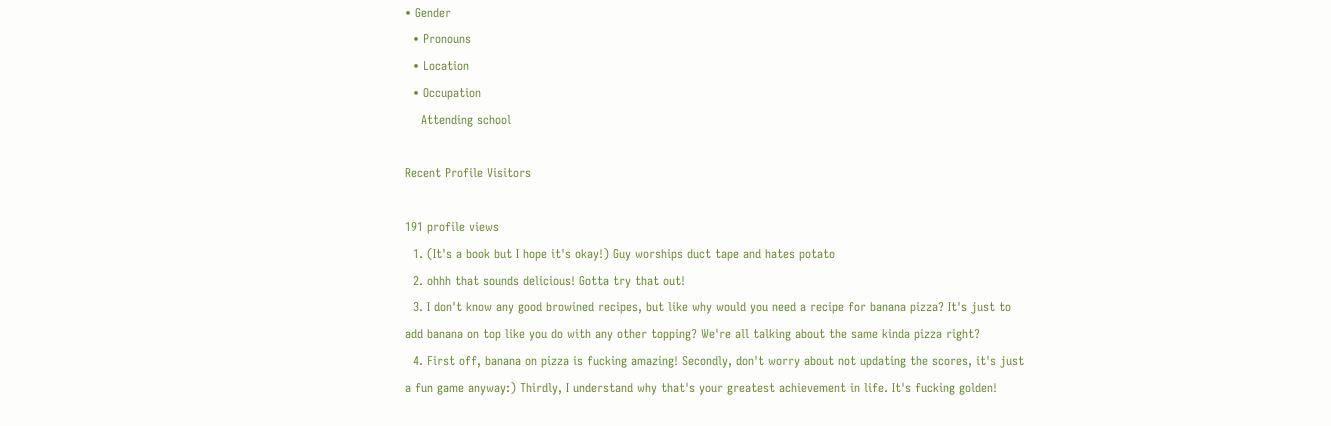• Gender
  • Pronouns
  • Location
  • Occupation
    Attending school

Recent Profile Visitors

191 profile views
  1. (It's a book but I hope it's okay!) Guy worships duct tape and hates potato
  2. ohhh that sounds delicious! Gotta try that out!
  3. I don't know any good browined recipes, but like why would you need a recipe for banana pizza? It's just to add banana on top like you do with any other topping? We're all talking about the same kinda pizza right?
  4. First off, banana on pizza is fucking amazing! Secondly, don't worry about not updating the scores, it's just a fun game anyway:) Thirdly, I understand why that's your greatest achievement in life. It's fucking golden!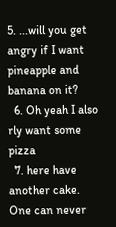5. ...will you get angry if I want pineapple and banana on it?
  6. Oh yeah I also rly want some pizza
  7. here have another cake. One can never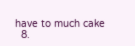have to much cake
  8.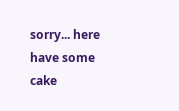sorry... here have some cake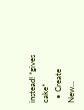instead! *gives cake*
  • Create New...